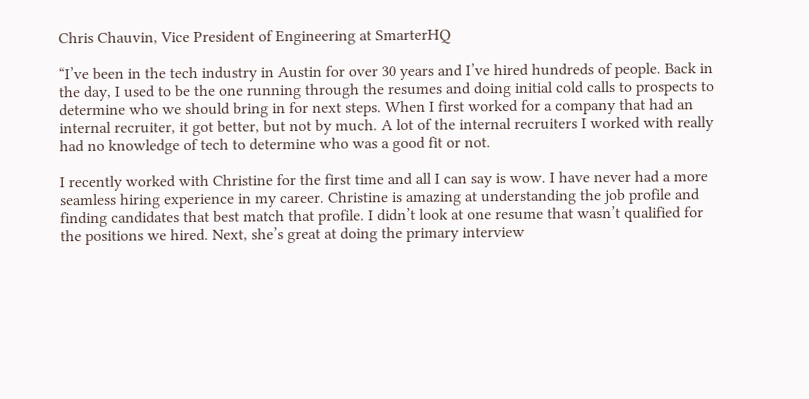Chris Chauvin, Vice President of Engineering at SmarterHQ

“I’ve been in the tech industry in Austin for over 30 years and I’ve hired hundreds of people. Back in the day, I used to be the one running through the resumes and doing initial cold calls to prospects to determine who we should bring in for next steps. When I first worked for a company that had an internal recruiter, it got better, but not by much. A lot of the internal recruiters I worked with really had no knowledge of tech to determine who was a good fit or not.

I recently worked with Christine for the first time and all I can say is wow. I have never had a more seamless hiring experience in my career. Christine is amazing at understanding the job profile and finding candidates that best match that profile. I didn’t look at one resume that wasn’t qualified for the positions we hired. Next, she’s great at doing the primary interview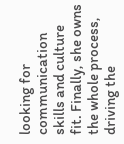looking for communication skills and culture fit. Finally, she owns the whole process, driving the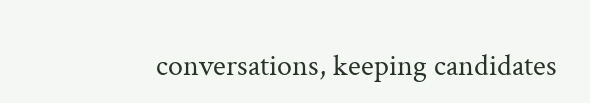conversations, keeping candidates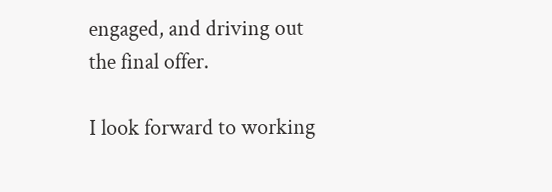engaged, and driving out the final offer.

I look forward to working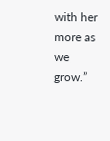with her more as we grow.”